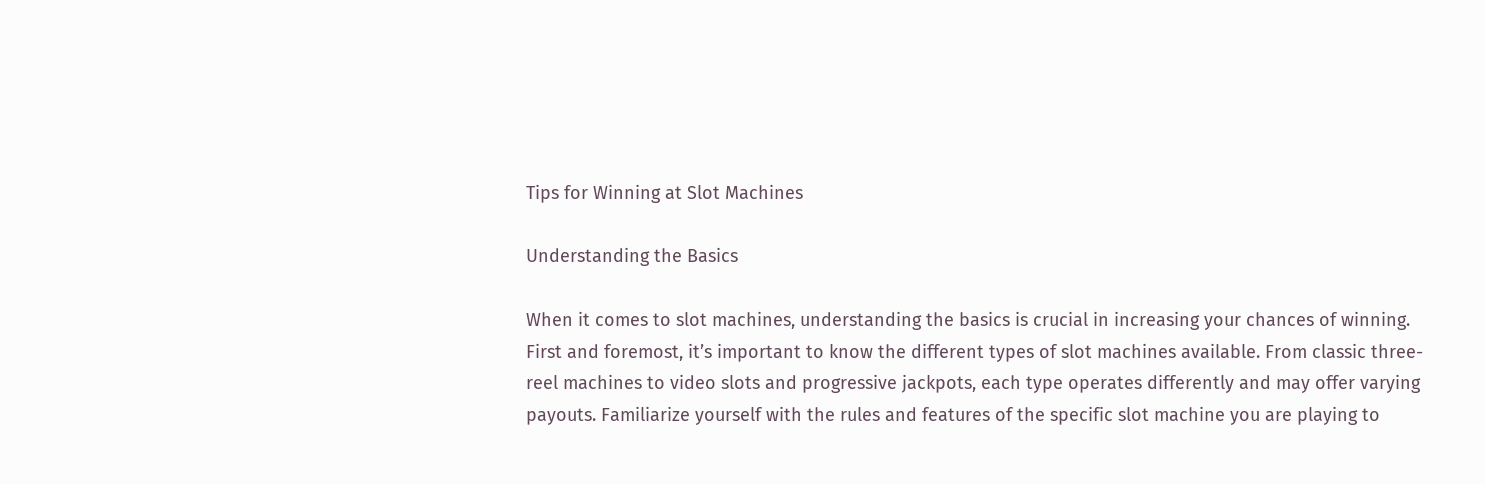Tips for Winning at Slot Machines

Understanding the Basics

When it comes to slot machines, understanding the basics is crucial in increasing your chances of winning. First and foremost, it’s important to know the different types of slot machines available. From classic three-reel machines to video slots and progressive jackpots, each type operates differently and may offer varying payouts. Familiarize yourself with the rules and features of the specific slot machine you are playing to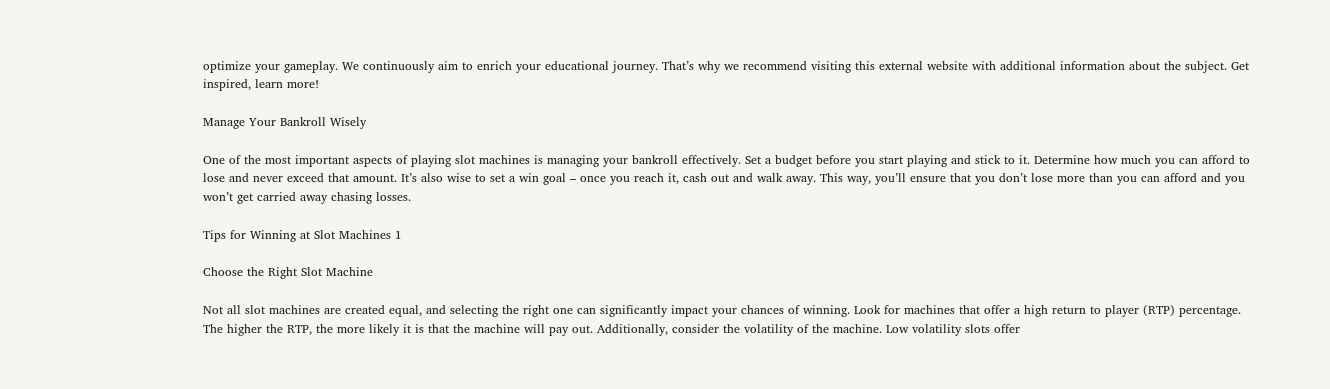optimize your gameplay. We continuously aim to enrich your educational journey. That’s why we recommend visiting this external website with additional information about the subject. Get inspired, learn more!

Manage Your Bankroll Wisely

One of the most important aspects of playing slot machines is managing your bankroll effectively. Set a budget before you start playing and stick to it. Determine how much you can afford to lose and never exceed that amount. It’s also wise to set a win goal – once you reach it, cash out and walk away. This way, you’ll ensure that you don’t lose more than you can afford and you won’t get carried away chasing losses.

Tips for Winning at Slot Machines 1

Choose the Right Slot Machine

Not all slot machines are created equal, and selecting the right one can significantly impact your chances of winning. Look for machines that offer a high return to player (RTP) percentage. The higher the RTP, the more likely it is that the machine will pay out. Additionally, consider the volatility of the machine. Low volatility slots offer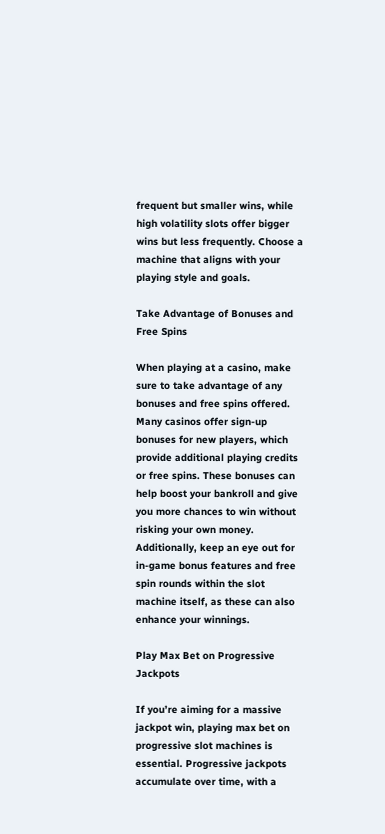frequent but smaller wins, while high volatility slots offer bigger wins but less frequently. Choose a machine that aligns with your playing style and goals.

Take Advantage of Bonuses and Free Spins

When playing at a casino, make sure to take advantage of any bonuses and free spins offered. Many casinos offer sign-up bonuses for new players, which provide additional playing credits or free spins. These bonuses can help boost your bankroll and give you more chances to win without risking your own money. Additionally, keep an eye out for in-game bonus features and free spin rounds within the slot machine itself, as these can also enhance your winnings.

Play Max Bet on Progressive Jackpots

If you’re aiming for a massive jackpot win, playing max bet on progressive slot machines is essential. Progressive jackpots accumulate over time, with a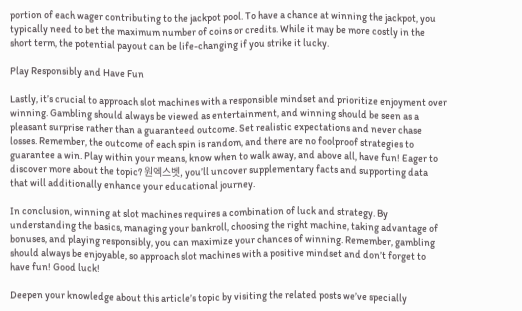portion of each wager contributing to the jackpot pool. To have a chance at winning the jackpot, you typically need to bet the maximum number of coins or credits. While it may be more costly in the short term, the potential payout can be life-changing if you strike it lucky.

Play Responsibly and Have Fun

Lastly, it’s crucial to approach slot machines with a responsible mindset and prioritize enjoyment over winning. Gambling should always be viewed as entertainment, and winning should be seen as a pleasant surprise rather than a guaranteed outcome. Set realistic expectations and never chase losses. Remember, the outcome of each spin is random, and there are no foolproof strategies to guarantee a win. Play within your means, know when to walk away, and above all, have fun! Eager to discover more about the topic? 원엑스벳, you’ll uncover supplementary facts and supporting data that will additionally enhance your educational journey.

In conclusion, winning at slot machines requires a combination of luck and strategy. By understanding the basics, managing your bankroll, choosing the right machine, taking advantage of bonuses, and playing responsibly, you can maximize your chances of winning. Remember, gambling should always be enjoyable, so approach slot machines with a positive mindset and don’t forget to have fun! Good luck!

Deepen your knowledge about this article’s topic by visiting the related posts we’ve specially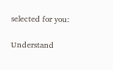selected for you:

Understand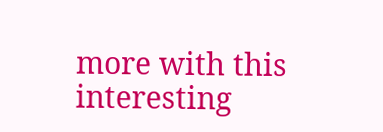more with this interesting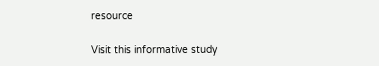resource

Visit this informative study